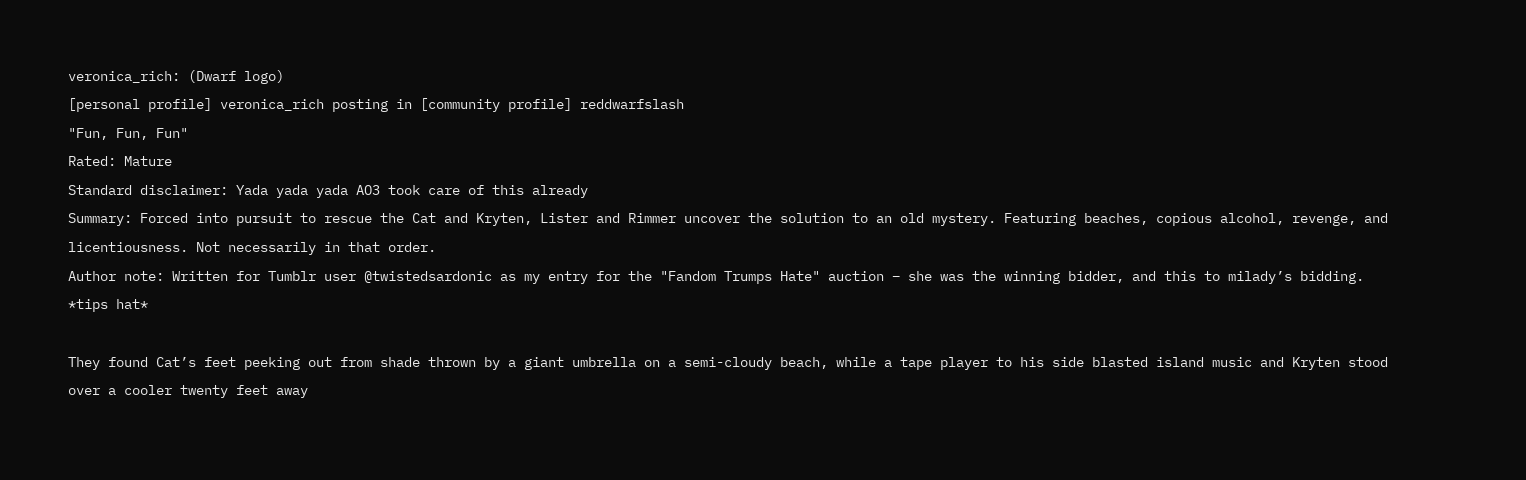veronica_rich: (Dwarf logo)
[personal profile] veronica_rich posting in [community profile] reddwarfslash
"Fun, Fun, Fun"
Rated: Mature
Standard disclaimer: Yada yada yada AO3 took care of this already
Summary: Forced into pursuit to rescue the Cat and Kryten, Lister and Rimmer uncover the solution to an old mystery. Featuring beaches, copious alcohol, revenge, and licentiousness. Not necessarily in that order.
Author note: Written for Tumblr user @twistedsardonic as my entry for the "Fandom Trumps Hate" auction – she was the winning bidder, and this to milady’s bidding. *tips hat*

They found Cat’s feet peeking out from shade thrown by a giant umbrella on a semi-cloudy beach, while a tape player to his side blasted island music and Kryten stood over a cooler twenty feet away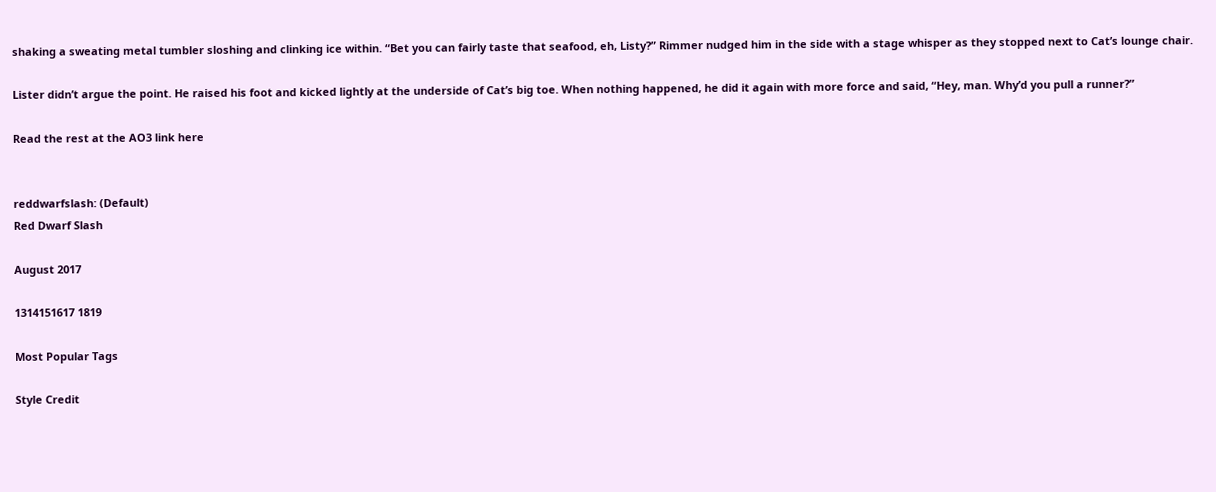shaking a sweating metal tumbler sloshing and clinking ice within. “Bet you can fairly taste that seafood, eh, Listy?” Rimmer nudged him in the side with a stage whisper as they stopped next to Cat’s lounge chair.

Lister didn’t argue the point. He raised his foot and kicked lightly at the underside of Cat’s big toe. When nothing happened, he did it again with more force and said, “Hey, man. Why’d you pull a runner?”

Read the rest at the AO3 link here


reddwarfslash: (Default)
Red Dwarf Slash

August 2017

1314151617 1819

Most Popular Tags

Style Credit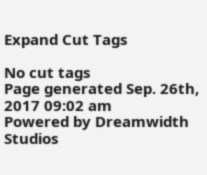Expand Cut Tags

No cut tags
Page generated Sep. 26th, 2017 09:02 am
Powered by Dreamwidth Studios